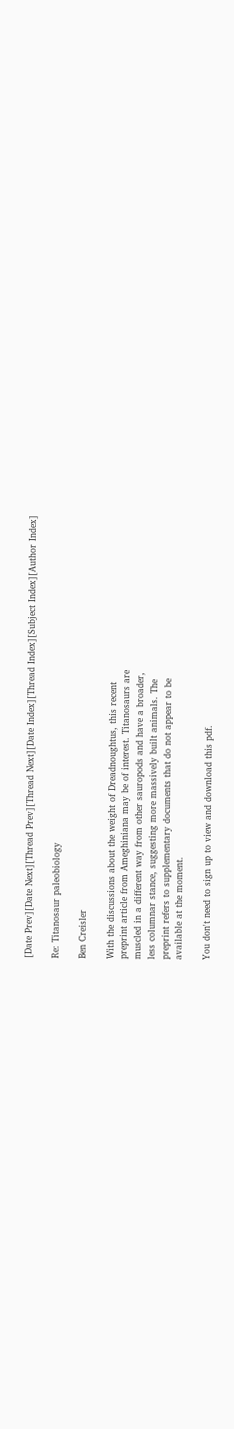[Date Prev][Date Next][Thread Prev][Thread Next][Date Index][Thread Index][Subject Index][Author Index]

Re: Titanosaur paleobiology

Ben Creisler

With the discussions about the weight of Dreadnoughtus, this recent
preprint article from Ameghiniana may be of interest. Titanosaurs are
muscled in a different way from other sauropods and have a broader,
less columnar stance, suggesting more massively built animals. The
preprint refers to supplementary documents that do not appear to be
available at the moment.

You don't need to sign up to view and download this pdf.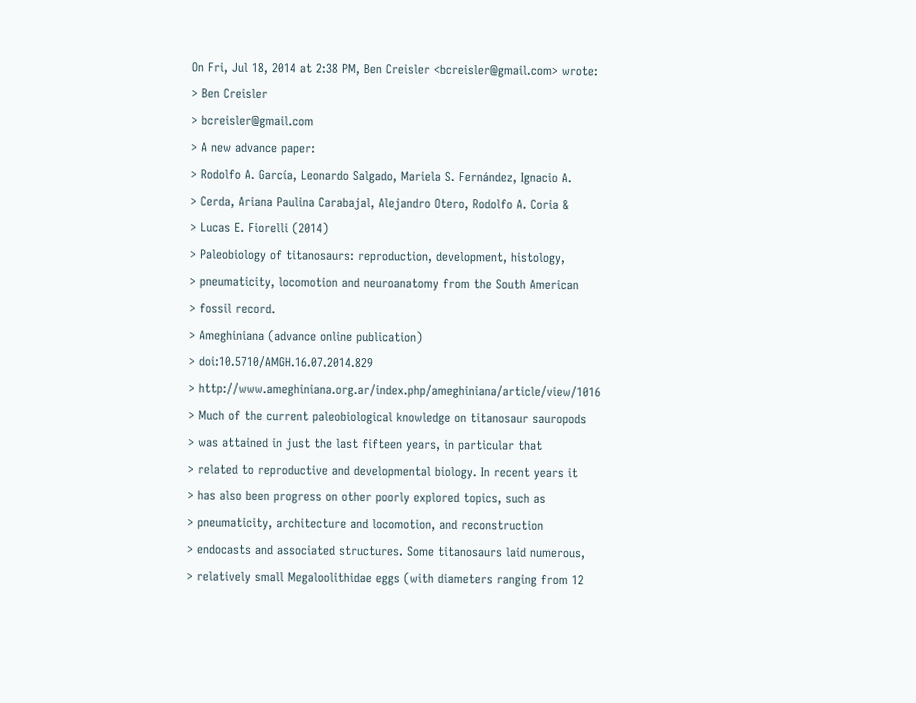On Fri, Jul 18, 2014 at 2:38 PM, Ben Creisler <bcreisler@gmail.com> wrote:
> Ben Creisler
> bcreisler@gmail.com
> A new advance paper:
> Rodolfo A. García, Leonardo Salgado, Mariela S. Fernández, Ignacio A.
> Cerda, Ariana Paulina Carabajal, Alejandro Otero, Rodolfo A. Coria &
> Lucas E. Fiorelli (2014)
> Paleobiology of titanosaurs: reproduction, development, histology,
> pneumaticity, locomotion and neuroanatomy from the South American
> fossil record.
> Ameghiniana (advance online publication)
> doi:10.5710/AMGH.16.07.2014.829
> http://www.ameghiniana.org.ar/index.php/ameghiniana/article/view/1016
> Much of the current paleobiological knowledge on titanosaur sauropods
> was attained in just the last fifteen years, in particular that
> related to reproductive and developmental biology. In recent years it
> has also been progress on other poorly explored topics, such as
> pneumaticity, architecture and locomotion, and reconstruction
> endocasts and associated structures. Some titanosaurs laid numerous,
> relatively small Megaloolithidae eggs (with diameters ranging from 12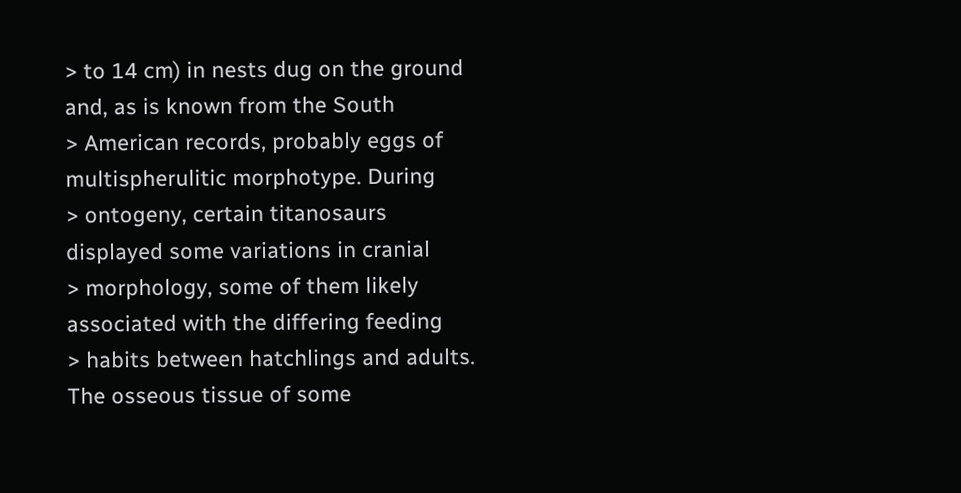> to 14 cm) in nests dug on the ground and, as is known from the South
> American records, probably eggs of multispherulitic morphotype. During
> ontogeny, certain titanosaurs displayed some variations in cranial
> morphology, some of them likely associated with the differing feeding
> habits between hatchlings and adults. The osseous tissue of some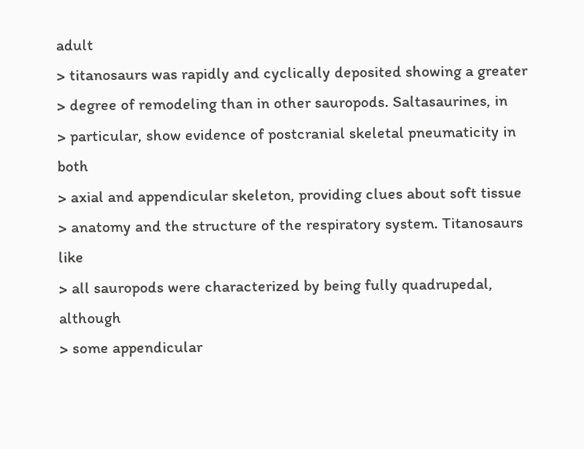adult
> titanosaurs was rapidly and cyclically deposited showing a greater
> degree of remodeling than in other sauropods. Saltasaurines, in
> particular, show evidence of postcranial skeletal pneumaticity in both
> axial and appendicular skeleton, providing clues about soft tissue
> anatomy and the structure of the respiratory system. Titanosaurs like
> all sauropods were characterized by being fully quadrupedal, although
> some appendicular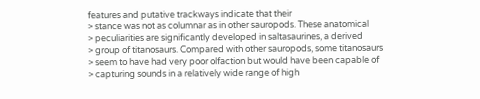features and putative trackways indicate that their
> stance was not as columnar as in other sauropods. These anatomical
> peculiarities are significantly developed in saltasaurines, a derived
> group of titanosaurs. Compared with other sauropods, some titanosaurs
> seem to have had very poor olfaction but would have been capable of
> capturing sounds in a relatively wide range of high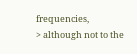frequencies,
> although not to the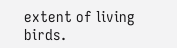extent of living birds.